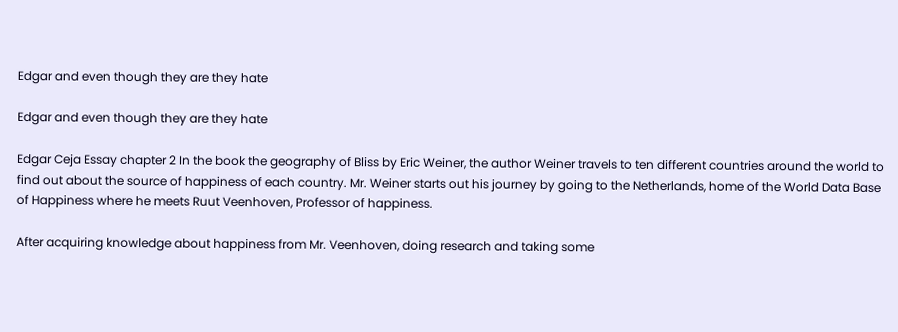Edgar and even though they are they hate

Edgar and even though they are they hate

Edgar Ceja Essay chapter 2 In the book the geography of Bliss by Eric Weiner, the author Weiner travels to ten different countries around the world to find out about the source of happiness of each country. Mr. Weiner starts out his journey by going to the Netherlands, home of the World Data Base of Happiness where he meets Ruut Veenhoven, Professor of happiness.

After acquiring knowledge about happiness from Mr. Veenhoven, doing research and taking some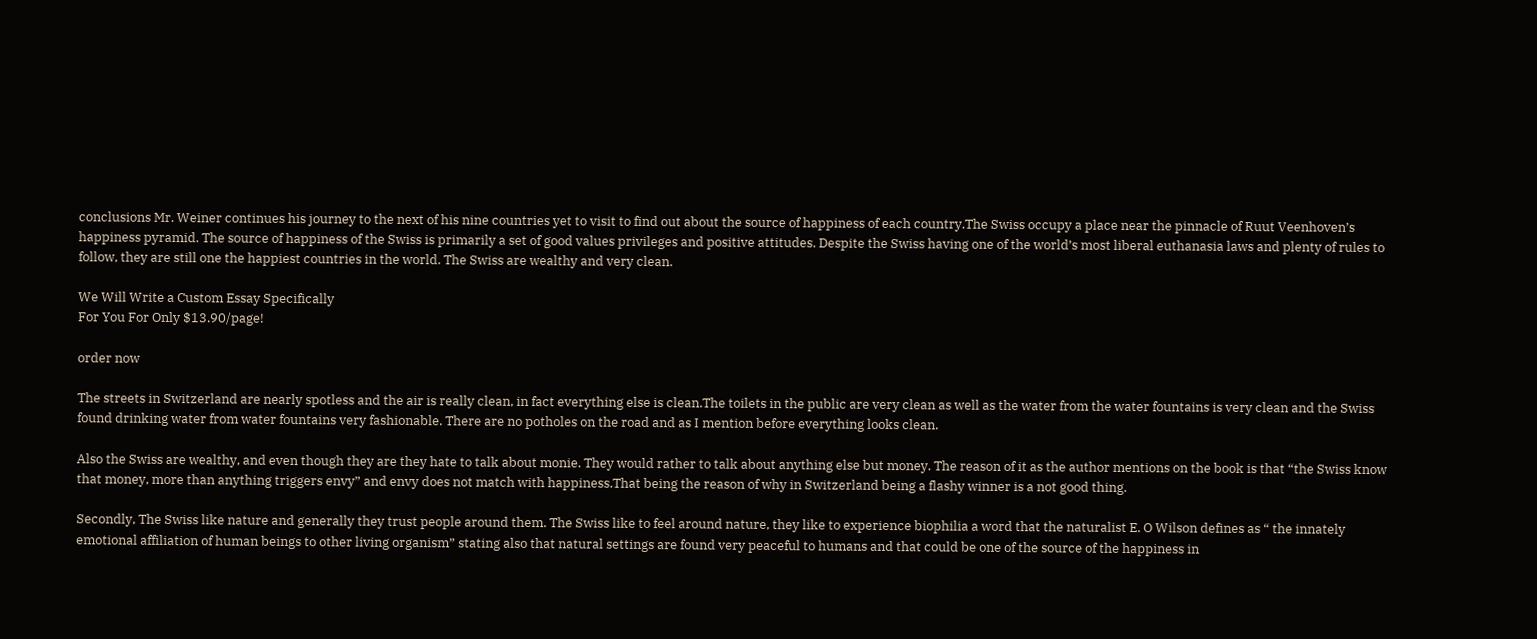conclusions Mr. Weiner continues his journey to the next of his nine countries yet to visit to find out about the source of happiness of each country.The Swiss occupy a place near the pinnacle of Ruut Veenhoven’s happiness pyramid. The source of happiness of the Swiss is primarily a set of good values privileges and positive attitudes. Despite the Swiss having one of the world’s most liberal euthanasia laws and plenty of rules to follow, they are still one the happiest countries in the world. The Swiss are wealthy and very clean.

We Will Write a Custom Essay Specifically
For You For Only $13.90/page!

order now

The streets in Switzerland are nearly spotless and the air is really clean, in fact everything else is clean.The toilets in the public are very clean as well as the water from the water fountains is very clean and the Swiss found drinking water from water fountains very fashionable. There are no potholes on the road and as I mention before everything looks clean.

Also the Swiss are wealthy, and even though they are they hate to talk about monie. They would rather to talk about anything else but money. The reason of it as the author mentions on the book is that “the Swiss know that money, more than anything triggers envy” and envy does not match with happiness.That being the reason of why in Switzerland being a flashy winner is a not good thing.

Secondly, The Swiss like nature and generally they trust people around them. The Swiss like to feel around nature, they like to experience biophilia a word that the naturalist E. O Wilson defines as “ the innately emotional affiliation of human beings to other living organism” stating also that natural settings are found very peaceful to humans and that could be one of the source of the happiness in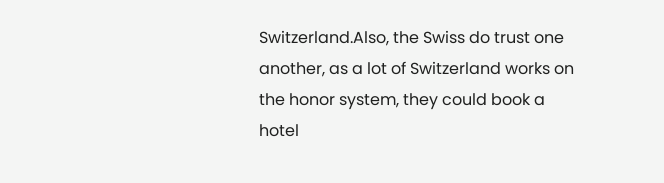Switzerland.Also, the Swiss do trust one another, as a lot of Switzerland works on the honor system, they could book a hotel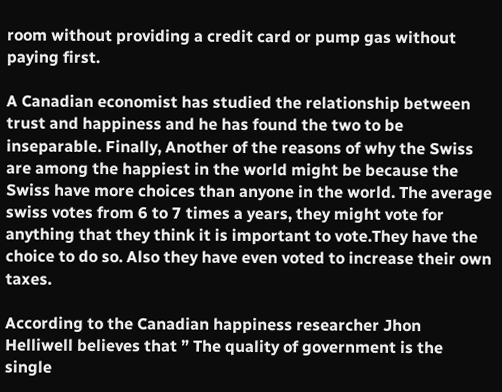room without providing a credit card or pump gas without paying first.

A Canadian economist has studied the relationship between trust and happiness and he has found the two to be inseparable. Finally, Another of the reasons of why the Swiss are among the happiest in the world might be because the Swiss have more choices than anyone in the world. The average swiss votes from 6 to 7 times a years, they might vote for anything that they think it is important to vote.They have the choice to do so. Also they have even voted to increase their own taxes.

According to the Canadian happiness researcher Jhon Helliwell believes that ” The quality of government is the single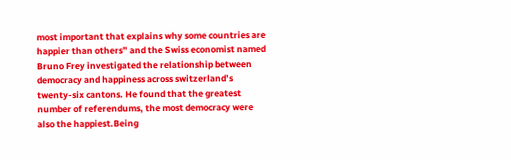most important that explains why some countries are happier than others” and the Swiss economist named Bruno Frey investigated the relationship between democracy and happiness across switzerland’s twenty-six cantons. He found that the greatest number of referendums, the most democracy were also the happiest.Being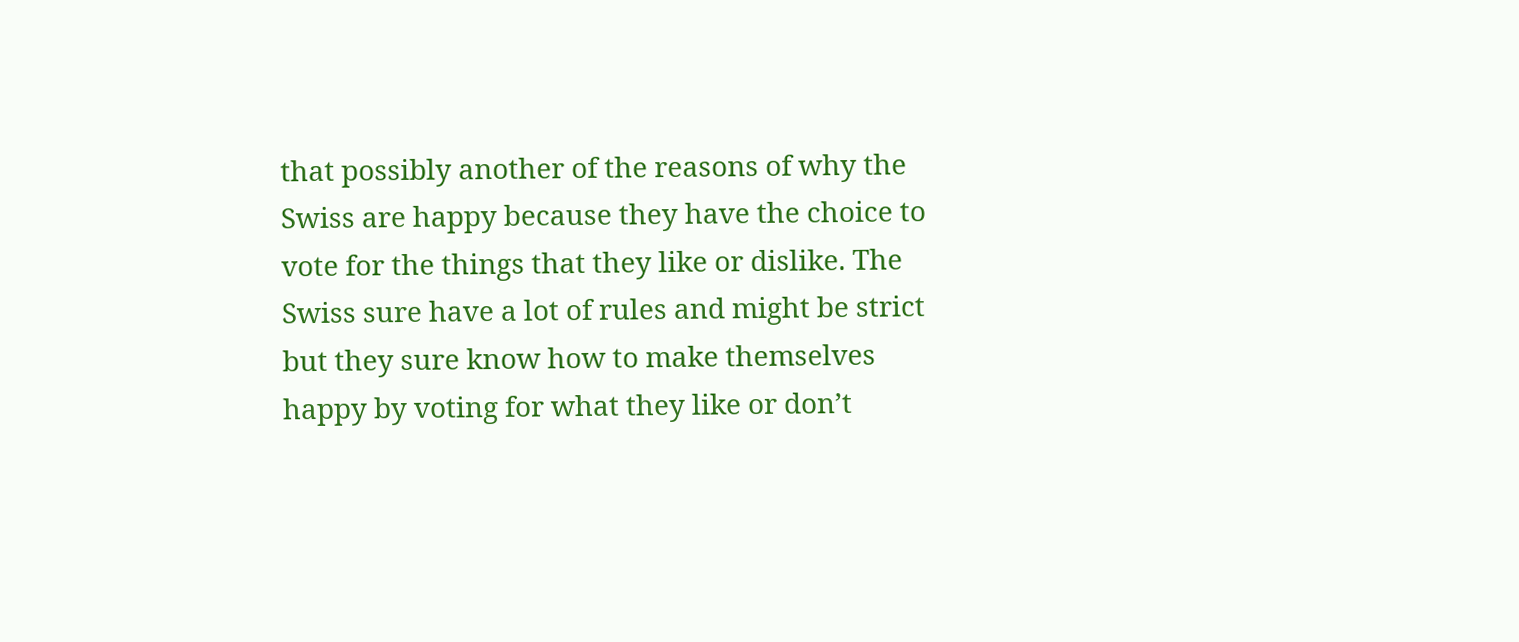that possibly another of the reasons of why the Swiss are happy because they have the choice to vote for the things that they like or dislike. The Swiss sure have a lot of rules and might be strict but they sure know how to make themselves happy by voting for what they like or don’t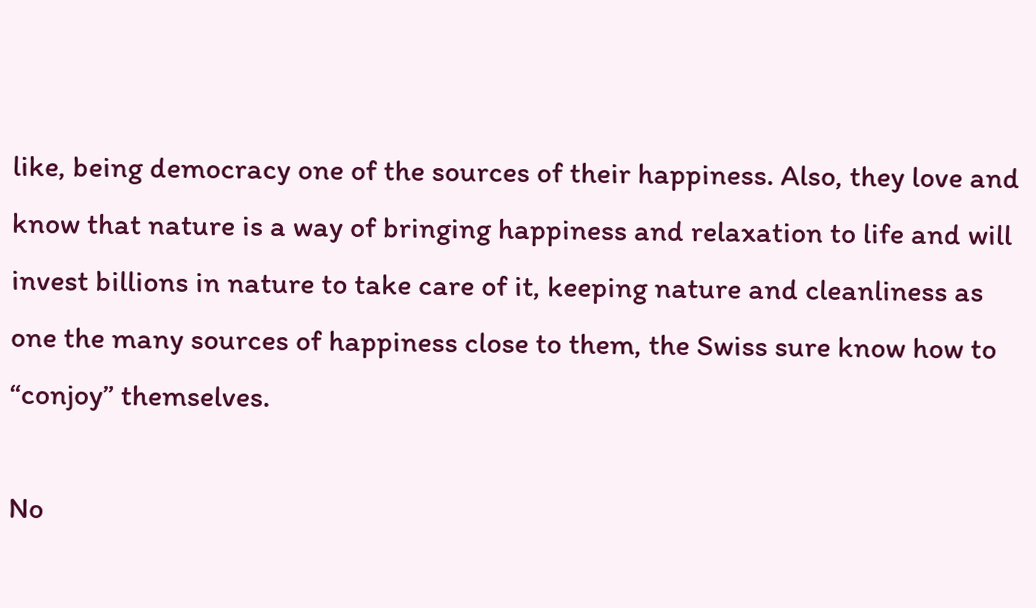like, being democracy one of the sources of their happiness. Also, they love and know that nature is a way of bringing happiness and relaxation to life and will invest billions in nature to take care of it, keeping nature and cleanliness as one the many sources of happiness close to them, the Swiss sure know how to “conjoy” themselves.

No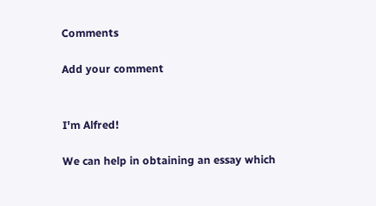Comments

Add your comment


I'm Alfred!

We can help in obtaining an essay which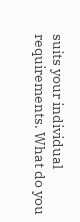suits your individual requirements. What do you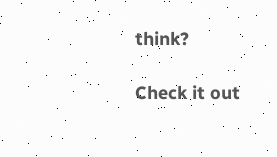think?

Check it out